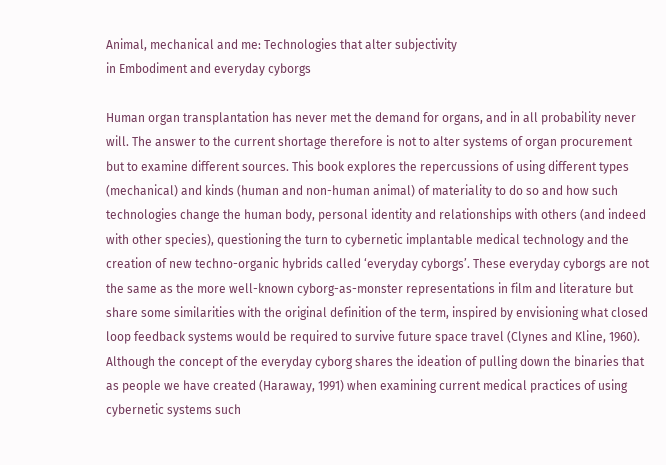Animal, mechanical and me: Technologies that alter subjectivity
in Embodiment and everyday cyborgs

Human organ transplantation has never met the demand for organs, and in all probability never will. The answer to the current shortage therefore is not to alter systems of organ procurement but to examine different sources. This book explores the repercussions of using different types (mechanical) and kinds (human and non-human animal) of materiality to do so and how such technologies change the human body, personal identity and relationships with others (and indeed with other species), questioning the turn to cybernetic implantable medical technology and the creation of new techno-organic hybrids called ‘everyday cyborgs’. These everyday cyborgs are not the same as the more well-known cyborg-as-monster representations in film and literature but share some similarities with the original definition of the term, inspired by envisioning what closed loop feedback systems would be required to survive future space travel (Clynes and Kline, 1960). Although the concept of the everyday cyborg shares the ideation of pulling down the binaries that as people we have created (Haraway, 1991) when examining current medical practices of using cybernetic systems such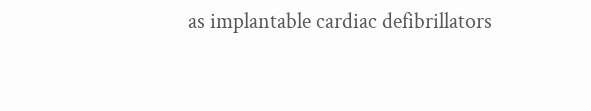as implantable cardiac defibrillators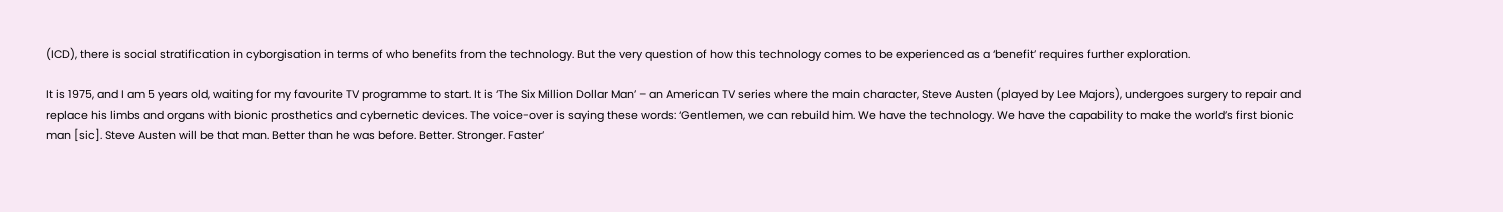(ICD), there is social stratification in cyborgisation in terms of who benefits from the technology. But the very question of how this technology comes to be experienced as a ‘benefit’ requires further exploration.

It is 1975, and I am 5 years old, waiting for my favourite TV programme to start. It is ‘The Six Million Dollar Man’ – an American TV series where the main character, Steve Austen (played by Lee Majors), undergoes surgery to repair and replace his limbs and organs with bionic prosthetics and cybernetic devices. The voice-over is saying these words: ‘Gentlemen, we can rebuild him. We have the technology. We have the capability to make the world’s first bionic man [sic]. Steve Austen will be that man. Better than he was before. Better. Stronger. Faster’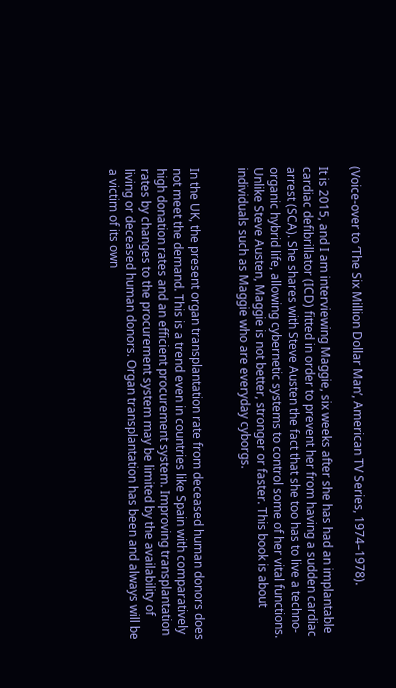(Voice-over to ‘The Six Million Dollar Man’, American TV Series, 1974–1978).

It is 2015, and I am interviewing Maggie, six weeks after she has had an implantable cardiac defibrillator (ICD) fitted in order to prevent her from having a sudden cardiac arrest (SCA). She shares with Steve Austen the fact that she too has to live a techno-organic hybrid life, allowing cybernetic systems to control some of her vital functions. Unlike Steve Austen, Maggie is not better, stronger or faster. This book is about individuals such as Maggie who are everyday cyborgs.


In the UK, the present organ transplantation rate from deceased human donors does not meet the demand. This is a trend even in countries like Spain with comparatively high donation rates and an efficient procurement system. Improving transplantation rates by changes to the procurement system may be limited by the availability of living or deceased human donors. Organ transplantation has been and always will be a victim of its own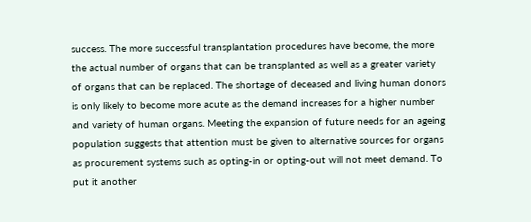success. The more successful transplantation procedures have become, the more the actual number of organs that can be transplanted as well as a greater variety of organs that can be replaced. The shortage of deceased and living human donors is only likely to become more acute as the demand increases for a higher number and variety of human organs. Meeting the expansion of future needs for an ageing population suggests that attention must be given to alternative sources for organs as procurement systems such as opting-in or opting-out will not meet demand. To put it another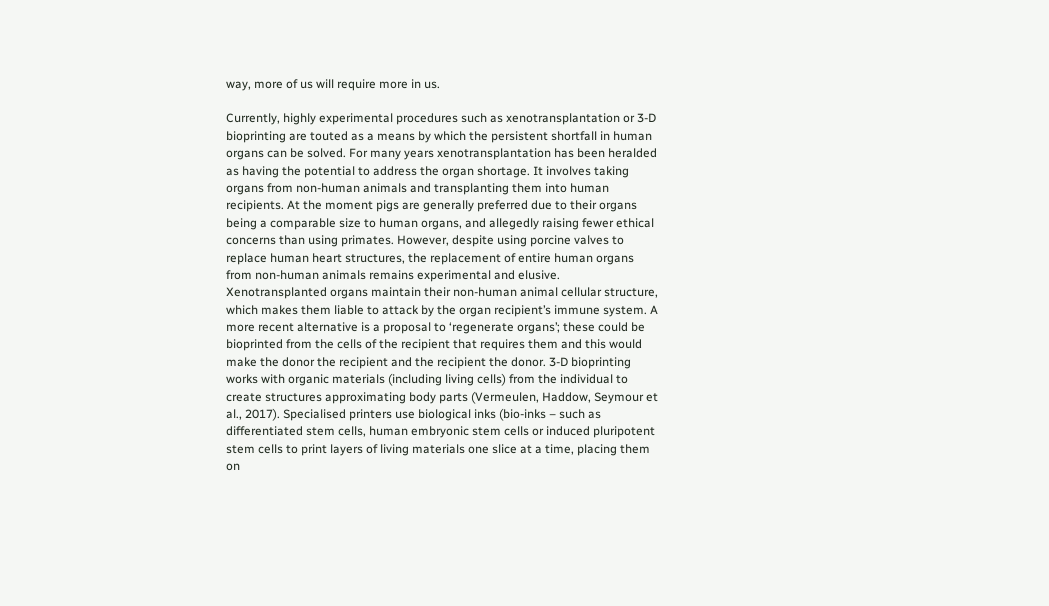way, more of us will require more in us.

Currently, highly experimental procedures such as xenotransplantation or 3-D bioprinting are touted as a means by which the persistent shortfall in human organs can be solved. For many years xenotransplantation has been heralded as having the potential to address the organ shortage. It involves taking organs from non-human animals and transplanting them into human recipients. At the moment pigs are generally preferred due to their organs being a comparable size to human organs, and allegedly raising fewer ethical concerns than using primates. However, despite using porcine valves to replace human heart structures, the replacement of entire human organs from non-human animals remains experimental and elusive. Xenotransplanted organs maintain their non-human animal cellular structure, which makes them liable to attack by the organ recipient’s immune system. A more recent alternative is a proposal to ‘regenerate organs’; these could be bioprinted from the cells of the recipient that requires them and this would make the donor the recipient and the recipient the donor. 3-D bioprinting works with organic materials (including living cells) from the individual to create structures approximating body parts (Vermeulen, Haddow, Seymour et al., 2017). Specialised printers use biological inks (bio-inks – such as differentiated stem cells, human embryonic stem cells or induced pluripotent stem cells to print layers of living materials one slice at a time, placing them on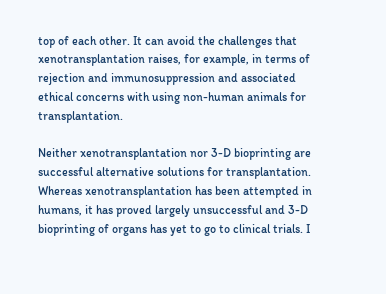top of each other. It can avoid the challenges that xenotransplantation raises, for example, in terms of rejection and immunosuppression and associated ethical concerns with using non-human animals for transplantation.

Neither xenotransplantation nor 3-D bioprinting are successful alternative solutions for transplantation. Whereas xenotransplantation has been attempted in humans, it has proved largely unsuccessful and 3-D bioprinting of organs has yet to go to clinical trials. I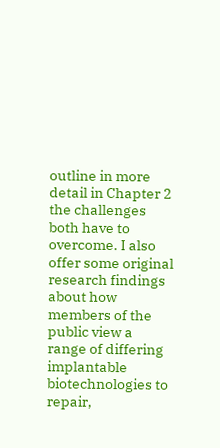outline in more detail in Chapter 2 the challenges both have to overcome. I also offer some original research findings about how members of the public view a range of differing implantable biotechnologies to repair,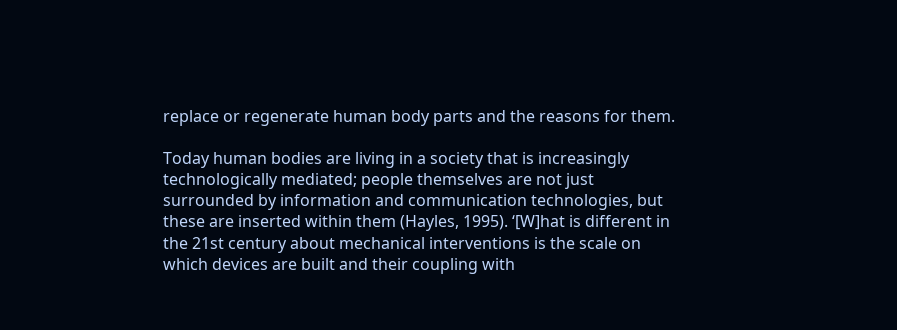replace or regenerate human body parts and the reasons for them.

Today human bodies are living in a society that is increasingly technologically mediated; people themselves are not just surrounded by information and communication technologies, but these are inserted within them (Hayles, 1995). ‘[W]hat is different in the 21st century about mechanical interventions is the scale on which devices are built and their coupling with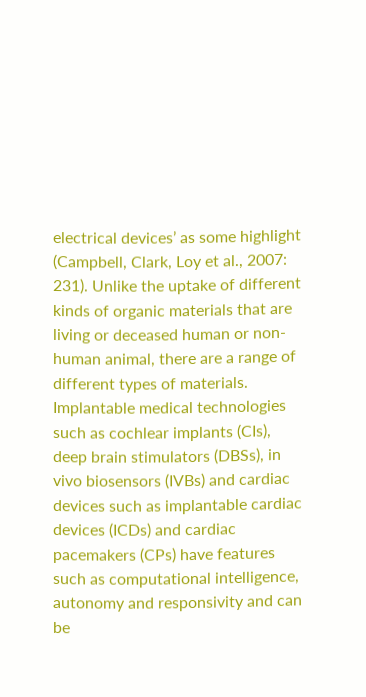electrical devices’ as some highlight (Campbell, Clark, Loy et al., 2007: 231). Unlike the uptake of different kinds of organic materials that are living or deceased human or non-human animal, there are a range of different types of materials. Implantable medical technologies such as cochlear implants (CIs), deep brain stimulators (DBSs), in vivo biosensors (IVBs) and cardiac devices such as implantable cardiac devices (ICDs) and cardiac pacemakers (CPs) have features such as computational intelligence, autonomy and responsivity and can be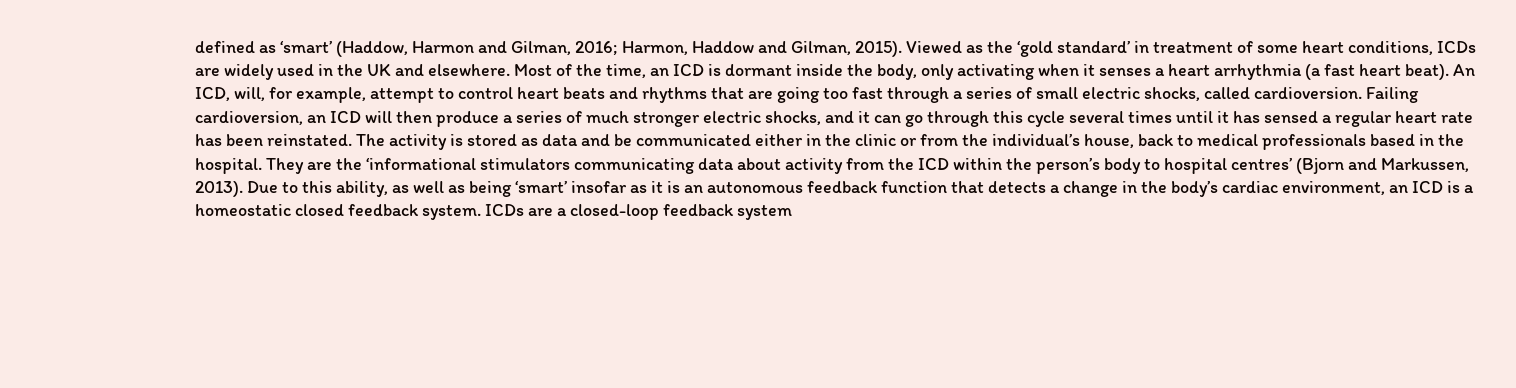defined as ‘smart’ (Haddow, Harmon and Gilman, 2016; Harmon, Haddow and Gilman, 2015). Viewed as the ‘gold standard’ in treatment of some heart conditions, ICDs are widely used in the UK and elsewhere. Most of the time, an ICD is dormant inside the body, only activating when it senses a heart arrhythmia (a fast heart beat). An ICD, will, for example, attempt to control heart beats and rhythms that are going too fast through a series of small electric shocks, called cardioversion. Failing cardioversion, an ICD will then produce a series of much stronger electric shocks, and it can go through this cycle several times until it has sensed a regular heart rate has been reinstated. The activity is stored as data and be communicated either in the clinic or from the individual’s house, back to medical professionals based in the hospital. They are the ‘informational stimulators communicating data about activity from the ICD within the person’s body to hospital centres’ (Bjorn and Markussen, 2013). Due to this ability, as well as being ‘smart’ insofar as it is an autonomous feedback function that detects a change in the body’s cardiac environment, an ICD is a homeostatic closed feedback system. ICDs are a closed-loop feedback system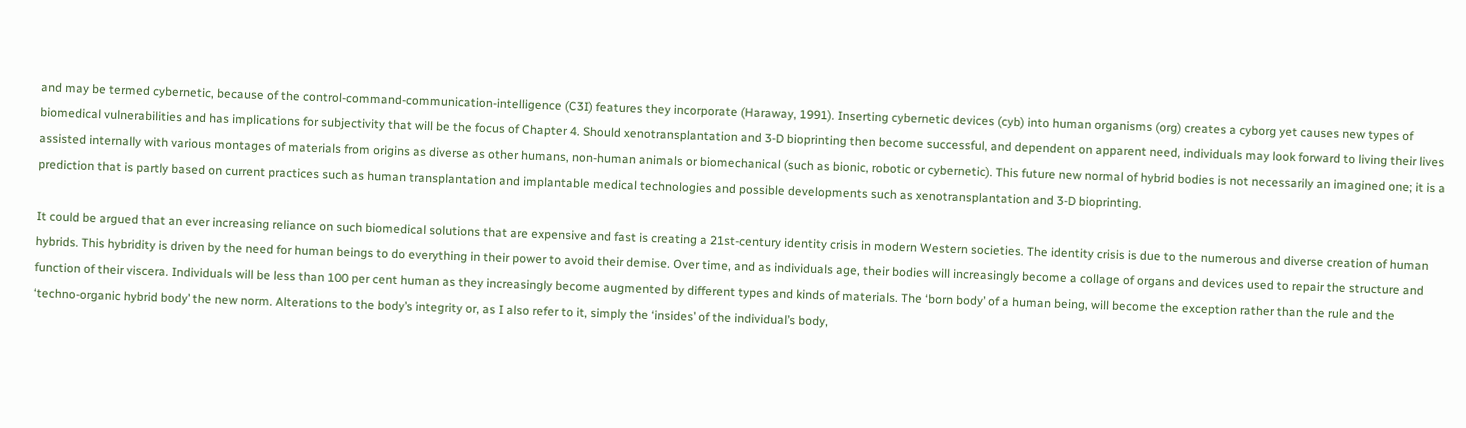and may be termed cybernetic, because of the control-command-communication-intelligence (C3I) features they incorporate (Haraway, 1991). Inserting cybernetic devices (cyb) into human organisms (org) creates a cyborg yet causes new types of biomedical vulnerabilities and has implications for subjectivity that will be the focus of Chapter 4. Should xenotransplantation and 3-D bioprinting then become successful, and dependent on apparent need, individuals may look forward to living their lives assisted internally with various montages of materials from origins as diverse as other humans, non-human animals or biomechanical (such as bionic, robotic or cybernetic). This future new normal of hybrid bodies is not necessarily an imagined one; it is a prediction that is partly based on current practices such as human transplantation and implantable medical technologies and possible developments such as xenotransplantation and 3-D bioprinting.

It could be argued that an ever increasing reliance on such biomedical solutions that are expensive and fast is creating a 21st-century identity crisis in modern Western societies. The identity crisis is due to the numerous and diverse creation of human hybrids. This hybridity is driven by the need for human beings to do everything in their power to avoid their demise. Over time, and as individuals age, their bodies will increasingly become a collage of organs and devices used to repair the structure and function of their viscera. Individuals will be less than 100 per cent human as they increasingly become augmented by different types and kinds of materials. The ‘born body’ of a human being, will become the exception rather than the rule and the ‘techno-organic hybrid body’ the new norm. Alterations to the body’s integrity or, as I also refer to it, simply the ‘insides’ of the individual’s body,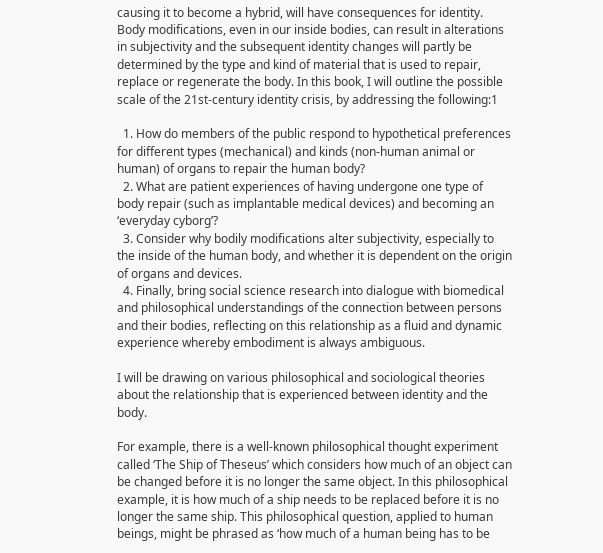causing it to become a hybrid, will have consequences for identity. Body modifications, even in our inside bodies, can result in alterations in subjectivity and the subsequent identity changes will partly be determined by the type and kind of material that is used to repair, replace or regenerate the body. In this book, I will outline the possible scale of the 21st-century identity crisis, by addressing the following:1

  1. How do members of the public respond to hypothetical preferences for different types (mechanical) and kinds (non-human animal or human) of organs to repair the human body?
  2. What are patient experiences of having undergone one type of body repair (such as implantable medical devices) and becoming an ‘everyday cyborg’?
  3. Consider why bodily modifications alter subjectivity, especially to the inside of the human body, and whether it is dependent on the origin of organs and devices.
  4. Finally, bring social science research into dialogue with biomedical and philosophical understandings of the connection between persons and their bodies, reflecting on this relationship as a fluid and dynamic experience whereby embodiment is always ambiguous.

I will be drawing on various philosophical and sociological theories about the relationship that is experienced between identity and the body.

For example, there is a well-known philosophical thought experiment called ‘The Ship of Theseus’ which considers how much of an object can be changed before it is no longer the same object. In this philosophical example, it is how much of a ship needs to be replaced before it is no longer the same ship. This philosophical question, applied to human beings, might be phrased as ‘how much of a human being has to be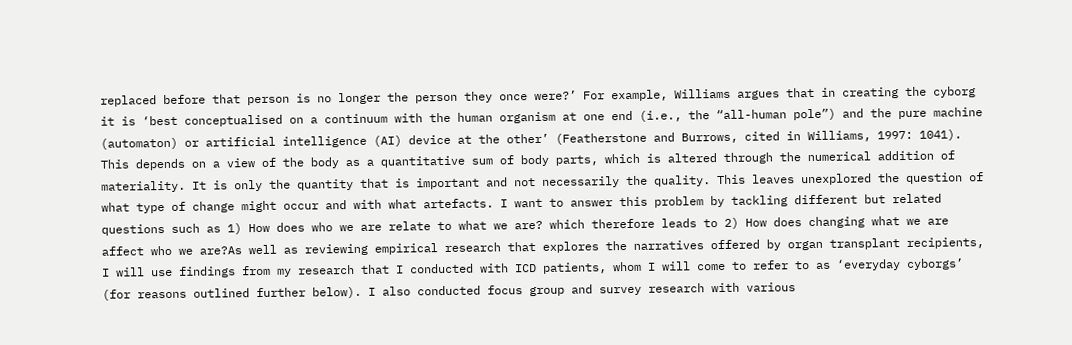replaced before that person is no longer the person they once were?’ For example, Williams argues that in creating the cyborg it is ‘best conceptualised on a continuum with the human organism at one end (i.e., the “all-human pole”) and the pure machine (automaton) or artificial intelligence (AI) device at the other’ (Featherstone and Burrows, cited in Williams, 1997: 1041). This depends on a view of the body as a quantitative sum of body parts, which is altered through the numerical addition of materiality. It is only the quantity that is important and not necessarily the quality. This leaves unexplored the question of what type of change might occur and with what artefacts. I want to answer this problem by tackling different but related questions such as 1) How does who we are relate to what we are? which therefore leads to 2) How does changing what we are affect who we are?As well as reviewing empirical research that explores the narratives offered by organ transplant recipients, I will use findings from my research that I conducted with ICD patients, whom I will come to refer to as ‘everyday cyborgs’ (for reasons outlined further below). I also conducted focus group and survey research with various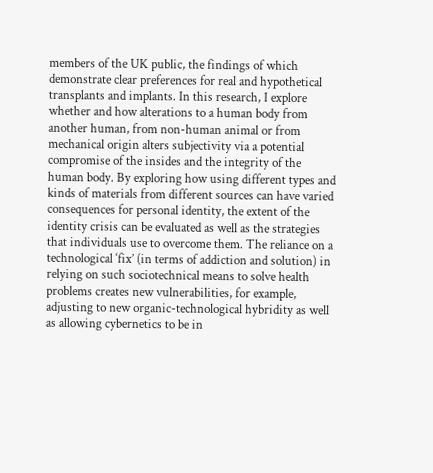members of the UK public, the findings of which demonstrate clear preferences for real and hypothetical transplants and implants. In this research, I explore whether and how alterations to a human body from another human, from non-human animal or from mechanical origin alters subjectivity via a potential compromise of the insides and the integrity of the human body. By exploring how using different types and kinds of materials from different sources can have varied consequences for personal identity, the extent of the identity crisis can be evaluated as well as the strategies that individuals use to overcome them. The reliance on a technological ‘fix’ (in terms of addiction and solution) in relying on such sociotechnical means to solve health problems creates new vulnerabilities, for example, adjusting to new organic-technological hybridity as well as allowing cybernetics to be in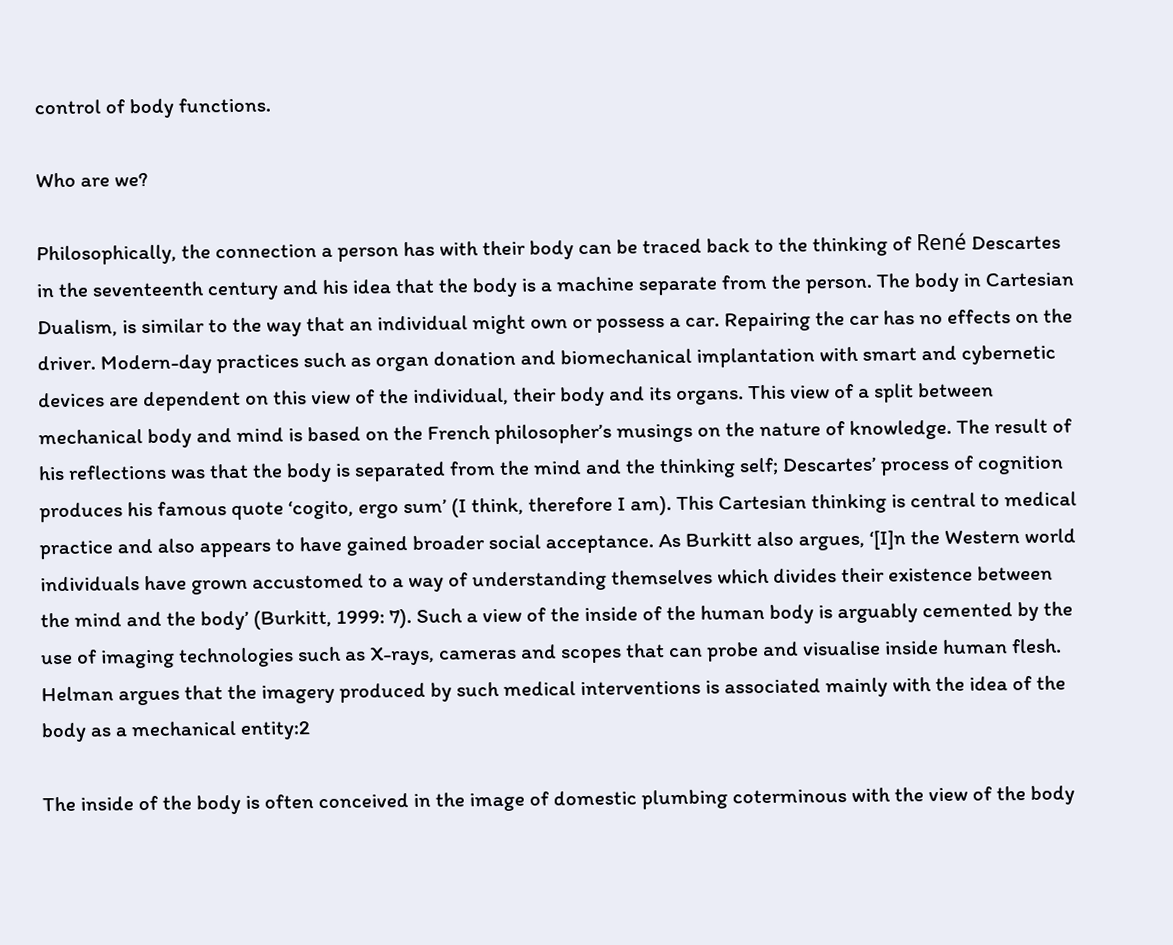control of body functions.

Who are we?

Philosophically, the connection a person has with their body can be traced back to the thinking of René Descartes in the seventeenth century and his idea that the body is a machine separate from the person. The body in Cartesian Dualism, is similar to the way that an individual might own or possess a car. Repairing the car has no effects on the driver. Modern-day practices such as organ donation and biomechanical implantation with smart and cybernetic devices are dependent on this view of the individual, their body and its organs. This view of a split between mechanical body and mind is based on the French philosopher’s musings on the nature of knowledge. The result of his reflections was that the body is separated from the mind and the thinking self; Descartes’ process of cognition produces his famous quote ‘cogito, ergo sum’ (I think, therefore I am). This Cartesian thinking is central to medical practice and also appears to have gained broader social acceptance. As Burkitt also argues, ‘[I]n the Western world individuals have grown accustomed to a way of understanding themselves which divides their existence between the mind and the body’ (Burkitt, 1999: 7). Such a view of the inside of the human body is arguably cemented by the use of imaging technologies such as X-rays, cameras and scopes that can probe and visualise inside human flesh. Helman argues that the imagery produced by such medical interventions is associated mainly with the idea of the body as a mechanical entity:2

The inside of the body is often conceived in the image of domestic plumbing coterminous with the view of the body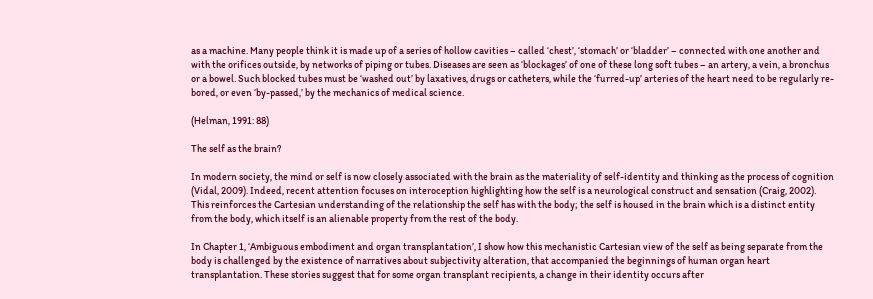as a machine. Many people think it is made up of a series of hollow cavities – called ‘chest’, ‘stomach’ or ‘bladder’ – connected with one another and with the orifices outside, by networks of piping or tubes. Diseases are seen as ‘blockages’ of one of these long soft tubes – an artery, a vein, a bronchus or a bowel. Such blocked tubes must be ‘washed out’ by laxatives, drugs or catheters, while the ‘furred-up’ arteries of the heart need to be regularly re-bored, or even ‘by-passed,’ by the mechanics of medical science.

(Helman, 1991: 88)

The self as the brain?

In modern society, the mind or self is now closely associated with the brain as the materiality of self-identity and thinking as the process of cognition (Vidal, 2009). Indeed, recent attention focuses on interoception highlighting how the self is a neurological construct and sensation (Craig, 2002). This reinforces the Cartesian understanding of the relationship the self has with the body; the self is housed in the brain which is a distinct entity from the body, which itself is an alienable property from the rest of the body.

In Chapter 1, ‘Ambiguous embodiment and organ transplantation’, I show how this mechanistic Cartesian view of the self as being separate from the body is challenged by the existence of narratives about subjectivity alteration, that accompanied the beginnings of human organ heart transplantation. These stories suggest that for some organ transplant recipients, a change in their identity occurs after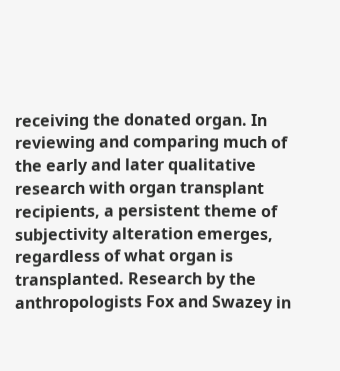receiving the donated organ. In reviewing and comparing much of the early and later qualitative research with organ transplant recipients, a persistent theme of subjectivity alteration emerges, regardless of what organ is transplanted. Research by the anthropologists Fox and Swazey in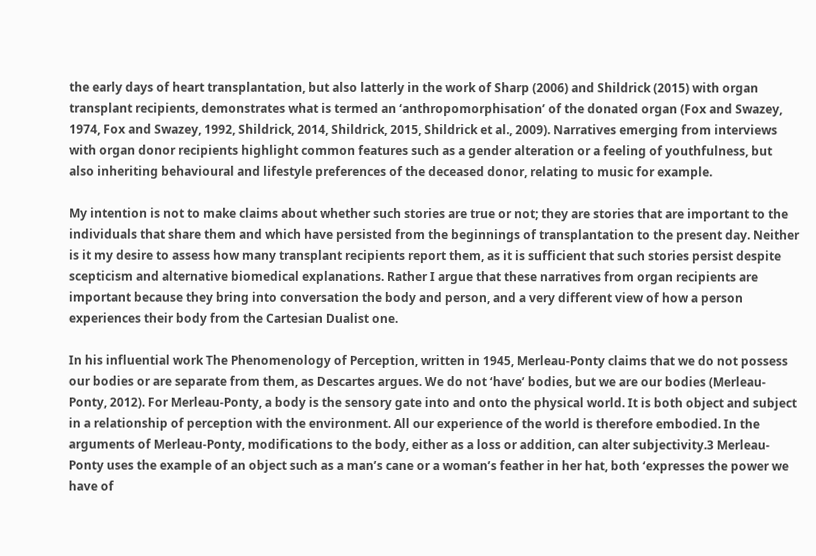the early days of heart transplantation, but also latterly in the work of Sharp (2006) and Shildrick (2015) with organ transplant recipients, demonstrates what is termed an ‘anthropomorphisation’ of the donated organ (Fox and Swazey, 1974, Fox and Swazey, 1992, Shildrick, 2014, Shildrick, 2015, Shildrick et al., 2009). Narratives emerging from interviews with organ donor recipients highlight common features such as a gender alteration or a feeling of youthfulness, but also inheriting behavioural and lifestyle preferences of the deceased donor, relating to music for example.

My intention is not to make claims about whether such stories are true or not; they are stories that are important to the individuals that share them and which have persisted from the beginnings of transplantation to the present day. Neither is it my desire to assess how many transplant recipients report them, as it is sufficient that such stories persist despite scepticism and alternative biomedical explanations. Rather I argue that these narratives from organ recipients are important because they bring into conversation the body and person, and a very different view of how a person experiences their body from the Cartesian Dualist one.

In his influential work The Phenomenology of Perception, written in 1945, Merleau-Ponty claims that we do not possess our bodies or are separate from them, as Descartes argues. We do not ‘have’ bodies, but we are our bodies (Merleau-Ponty, 2012). For Merleau-Ponty, a body is the sensory gate into and onto the physical world. It is both object and subject in a relationship of perception with the environment. All our experience of the world is therefore embodied. In the arguments of Merleau-Ponty, modifications to the body, either as a loss or addition, can alter subjectivity.3 Merleau-Ponty uses the example of an object such as a man’s cane or a woman’s feather in her hat, both ‘expresses the power we have of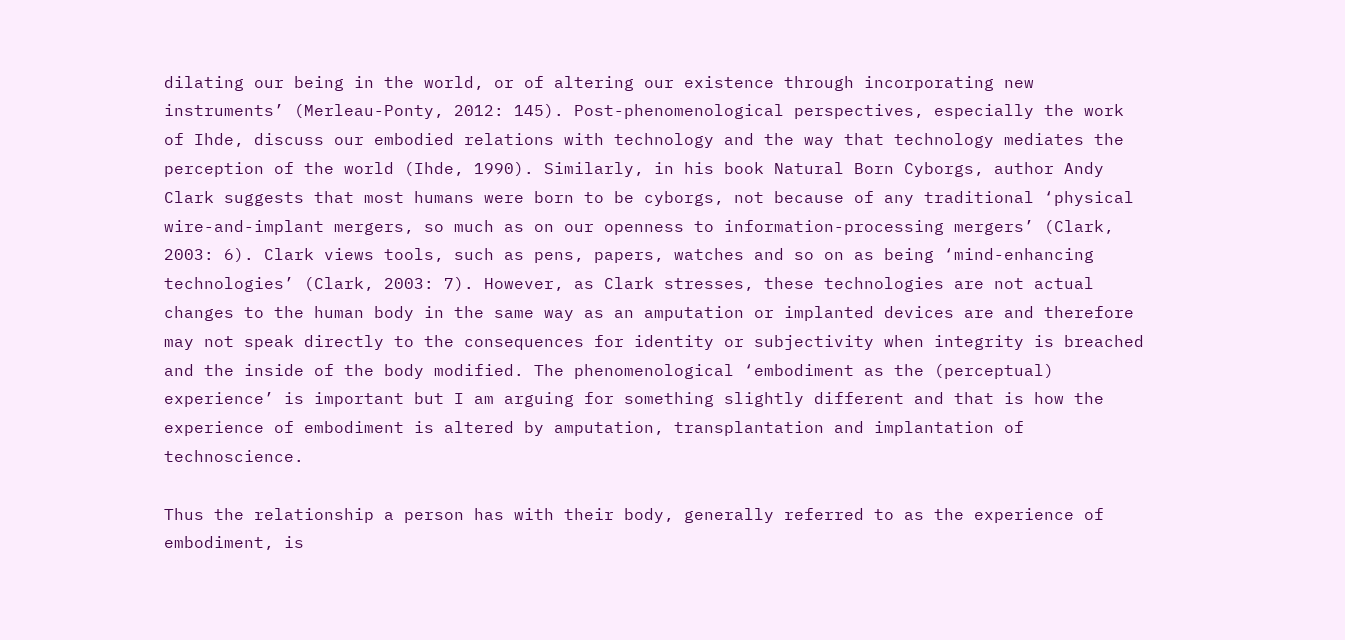dilating our being in the world, or of altering our existence through incorporating new instruments’ (Merleau-Ponty, 2012: 145). Post-phenomenological perspectives, especially the work of Ihde, discuss our embodied relations with technology and the way that technology mediates the perception of the world (Ihde, 1990). Similarly, in his book Natural Born Cyborgs, author Andy Clark suggests that most humans were born to be cyborgs, not because of any traditional ‘physical wire-and-implant mergers, so much as on our openness to information-processing mergers’ (Clark, 2003: 6). Clark views tools, such as pens, papers, watches and so on as being ‘mind-enhancing technologies’ (Clark, 2003: 7). However, as Clark stresses, these technologies are not actual changes to the human body in the same way as an amputation or implanted devices are and therefore may not speak directly to the consequences for identity or subjectivity when integrity is breached and the inside of the body modified. The phenomenological ‘embodiment as the (perceptual) experience’ is important but I am arguing for something slightly different and that is how the experience of embodiment is altered by amputation, transplantation and implantation of technoscience.

Thus the relationship a person has with their body, generally referred to as the experience of embodiment, is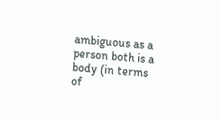ambiguous as a person both is a body (in terms of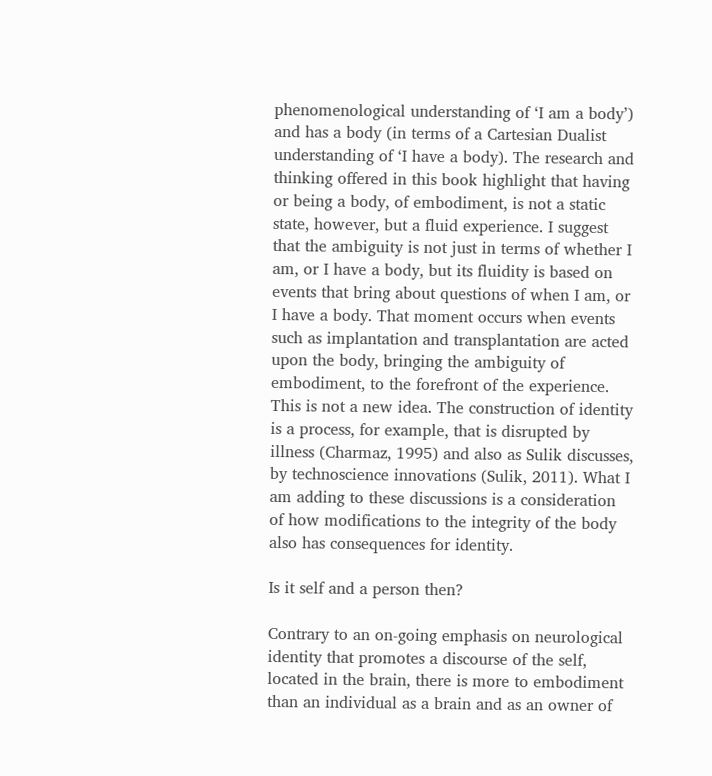phenomenological understanding of ‘I am a body’) and has a body (in terms of a Cartesian Dualist understanding of ‘I have a body). The research and thinking offered in this book highlight that having or being a body, of embodiment, is not a static state, however, but a fluid experience. I suggest that the ambiguity is not just in terms of whether I am, or I have a body, but its fluidity is based on events that bring about questions of when I am, or I have a body. That moment occurs when events such as implantation and transplantation are acted upon the body, bringing the ambiguity of embodiment, to the forefront of the experience. This is not a new idea. The construction of identity is a process, for example, that is disrupted by illness (Charmaz, 1995) and also as Sulik discusses, by technoscience innovations (Sulik, 2011). What I am adding to these discussions is a consideration of how modifications to the integrity of the body also has consequences for identity.

Is it self and a person then?

Contrary to an on-going emphasis on neurological identity that promotes a discourse of the self, located in the brain, there is more to embodiment than an individual as a brain and as an owner of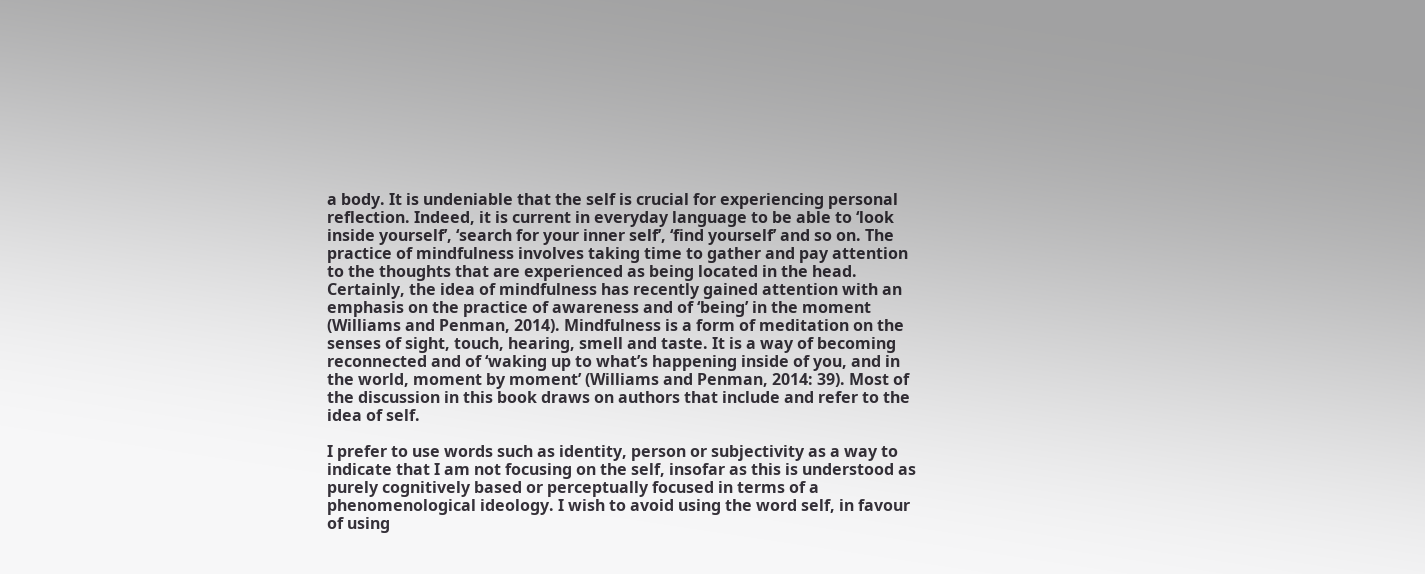a body. It is undeniable that the self is crucial for experiencing personal reflection. Indeed, it is current in everyday language to be able to ‘look inside yourself’, ‘search for your inner self’, ‘find yourself’ and so on. The practice of mindfulness involves taking time to gather and pay attention to the thoughts that are experienced as being located in the head. Certainly, the idea of mindfulness has recently gained attention with an emphasis on the practice of awareness and of ‘being’ in the moment (Williams and Penman, 2014). Mindfulness is a form of meditation on the senses of sight, touch, hearing, smell and taste. It is a way of becoming reconnected and of ‘waking up to what’s happening inside of you, and in the world, moment by moment’ (Williams and Penman, 2014: 39). Most of the discussion in this book draws on authors that include and refer to the idea of self.

I prefer to use words such as identity, person or subjectivity as a way to indicate that I am not focusing on the self, insofar as this is understood as purely cognitively based or perceptually focused in terms of a phenomenological ideology. I wish to avoid using the word self, in favour of using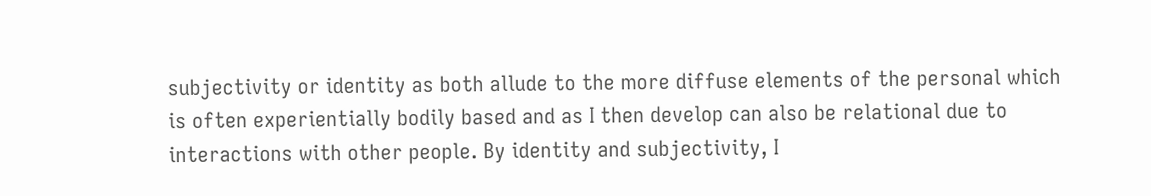subjectivity or identity as both allude to the more diffuse elements of the personal which is often experientially bodily based and as I then develop can also be relational due to interactions with other people. By identity and subjectivity, I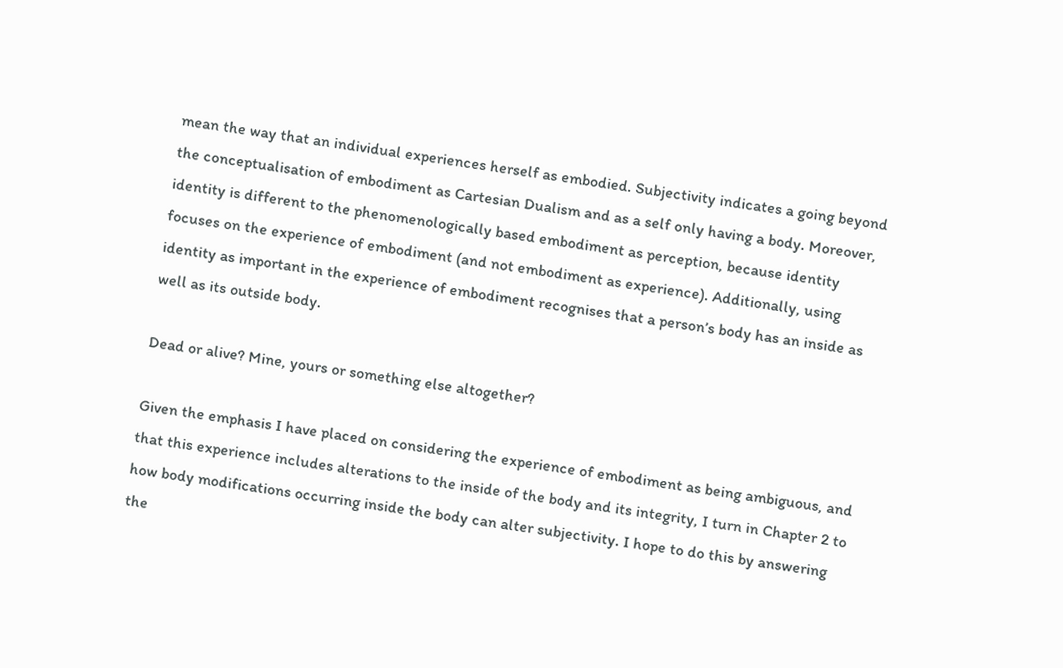mean the way that an individual experiences herself as embodied. Subjectivity indicates a going beyond the conceptualisation of embodiment as Cartesian Dualism and as a self only having a body. Moreover, identity is different to the phenomenologically based embodiment as perception, because identity focuses on the experience of embodiment (and not embodiment as experience). Additionally, using identity as important in the experience of embodiment recognises that a person’s body has an inside as well as its outside body.

Dead or alive? Mine, yours or something else altogether?

Given the emphasis I have placed on considering the experience of embodiment as being ambiguous, and that this experience includes alterations to the inside of the body and its integrity, I turn in Chapter 2 to how body modifications occurring inside the body can alter subjectivity. I hope to do this by answering the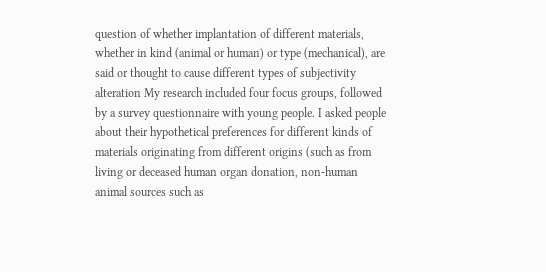question of whether implantation of different materials, whether in kind (animal or human) or type (mechanical), are said or thought to cause different types of subjectivity alteration My research included four focus groups, followed by a survey questionnaire with young people. I asked people about their hypothetical preferences for different kinds of materials originating from different origins (such as from living or deceased human organ donation, non-human animal sources such as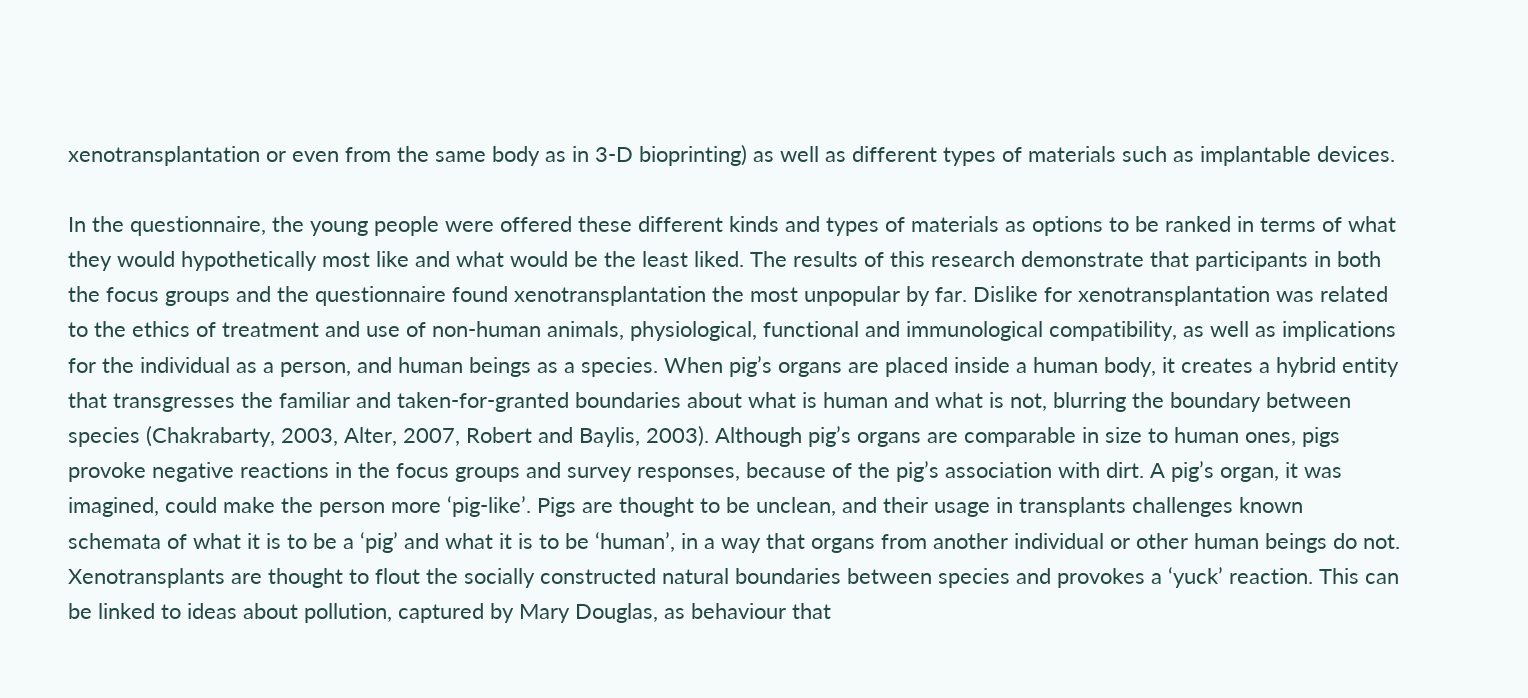xenotransplantation or even from the same body as in 3-D bioprinting) as well as different types of materials such as implantable devices.

In the questionnaire, the young people were offered these different kinds and types of materials as options to be ranked in terms of what they would hypothetically most like and what would be the least liked. The results of this research demonstrate that participants in both the focus groups and the questionnaire found xenotransplantation the most unpopular by far. Dislike for xenotransplantation was related to the ethics of treatment and use of non-human animals, physiological, functional and immunological compatibility, as well as implications for the individual as a person, and human beings as a species. When pig’s organs are placed inside a human body, it creates a hybrid entity that transgresses the familiar and taken-for-granted boundaries about what is human and what is not, blurring the boundary between species (Chakrabarty, 2003, Alter, 2007, Robert and Baylis, 2003). Although pig’s organs are comparable in size to human ones, pigs provoke negative reactions in the focus groups and survey responses, because of the pig’s association with dirt. A pig’s organ, it was imagined, could make the person more ‘pig-like’. Pigs are thought to be unclean, and their usage in transplants challenges known schemata of what it is to be a ‘pig’ and what it is to be ‘human’, in a way that organs from another individual or other human beings do not. Xenotransplants are thought to flout the socially constructed natural boundaries between species and provokes a ‘yuck’ reaction. This can be linked to ideas about pollution, captured by Mary Douglas, as behaviour that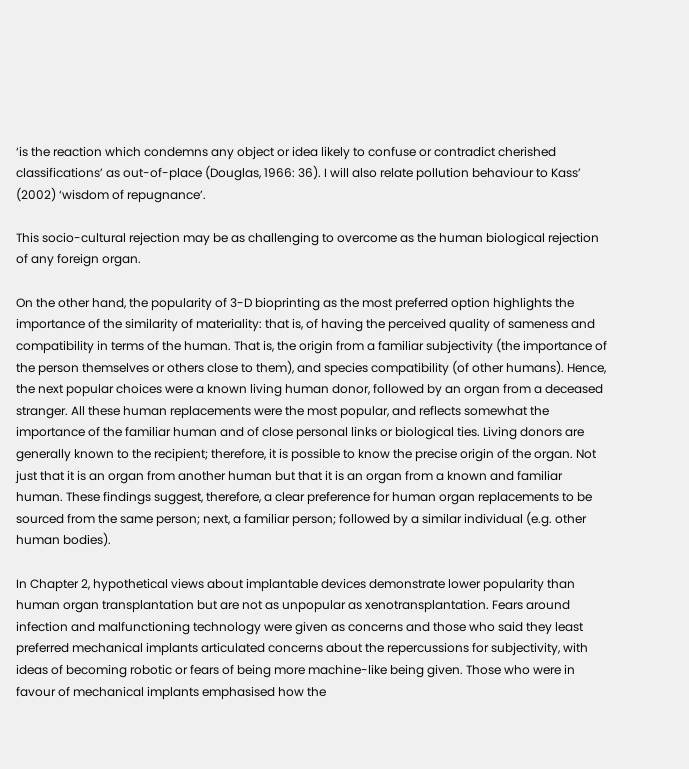‘is the reaction which condemns any object or idea likely to confuse or contradict cherished classifications’ as out-of-place (Douglas, 1966: 36). I will also relate pollution behaviour to Kass’ (2002) ‘wisdom of repugnance’.

This socio-cultural rejection may be as challenging to overcome as the human biological rejection of any foreign organ.

On the other hand, the popularity of 3-D bioprinting as the most preferred option highlights the importance of the similarity of materiality: that is, of having the perceived quality of sameness and compatibility in terms of the human. That is, the origin from a familiar subjectivity (the importance of the person themselves or others close to them), and species compatibility (of other humans). Hence, the next popular choices were a known living human donor, followed by an organ from a deceased stranger. All these human replacements were the most popular, and reflects somewhat the importance of the familiar human and of close personal links or biological ties. Living donors are generally known to the recipient; therefore, it is possible to know the precise origin of the organ. Not just that it is an organ from another human but that it is an organ from a known and familiar human. These findings suggest, therefore, a clear preference for human organ replacements to be sourced from the same person; next, a familiar person; followed by a similar individual (e.g. other human bodies).

In Chapter 2, hypothetical views about implantable devices demonstrate lower popularity than human organ transplantation but are not as unpopular as xenotransplantation. Fears around infection and malfunctioning technology were given as concerns and those who said they least preferred mechanical implants articulated concerns about the repercussions for subjectivity, with ideas of becoming robotic or fears of being more machine-like being given. Those who were in favour of mechanical implants emphasised how the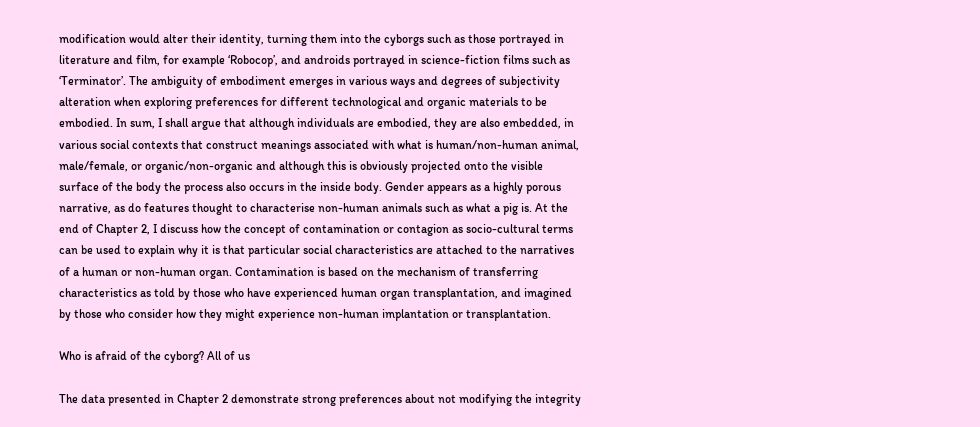modification would alter their identity, turning them into the cyborgs such as those portrayed in literature and film, for example ‘Robocop’, and androids portrayed in science-fiction films such as ‘Terminator’. The ambiguity of embodiment emerges in various ways and degrees of subjectivity alteration when exploring preferences for different technological and organic materials to be embodied. In sum, I shall argue that although individuals are embodied, they are also embedded, in various social contexts that construct meanings associated with what is human/non-human animal, male/female, or organic/non-organic and although this is obviously projected onto the visible surface of the body the process also occurs in the inside body. Gender appears as a highly porous narrative, as do features thought to characterise non-human animals such as what a pig is. At the end of Chapter 2, I discuss how the concept of contamination or contagion as socio-cultural terms can be used to explain why it is that particular social characteristics are attached to the narratives of a human or non-human organ. Contamination is based on the mechanism of transferring characteristics as told by those who have experienced human organ transplantation, and imagined by those who consider how they might experience non-human implantation or transplantation.

Who is afraid of the cyborg? All of us

The data presented in Chapter 2 demonstrate strong preferences about not modifying the integrity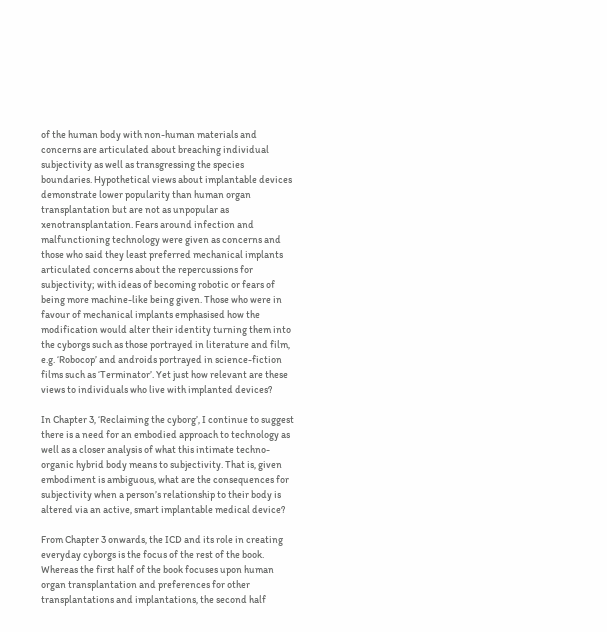of the human body with non-human materials and concerns are articulated about breaching individual subjectivity as well as transgressing the species boundaries. Hypothetical views about implantable devices demonstrate lower popularity than human organ transplantation but are not as unpopular as xenotransplantation. Fears around infection and malfunctioning technology were given as concerns and those who said they least preferred mechanical implants articulated concerns about the repercussions for subjectivity; with ideas of becoming robotic or fears of being more machine-like being given. Those who were in favour of mechanical implants emphasised how the modification would alter their identity turning them into the cyborgs such as those portrayed in literature and film, e.g. ‘Robocop’ and androids portrayed in science-fiction films such as ‘Terminator’. Yet just how relevant are these views to individuals who live with implanted devices?

In Chapter 3, ‘Reclaiming the cyborg’, I continue to suggest there is a need for an embodied approach to technology as well as a closer analysis of what this intimate techno-organic hybrid body means to subjectivity. That is, given embodiment is ambiguous, what are the consequences for subjectivity when a person’s relationship to their body is altered via an active, smart implantable medical device?

From Chapter 3 onwards, the ICD and its role in creating everyday cyborgs is the focus of the rest of the book. Whereas the first half of the book focuses upon human organ transplantation and preferences for other transplantations and implantations, the second half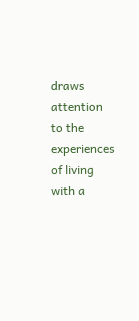draws attention to the experiences of living with a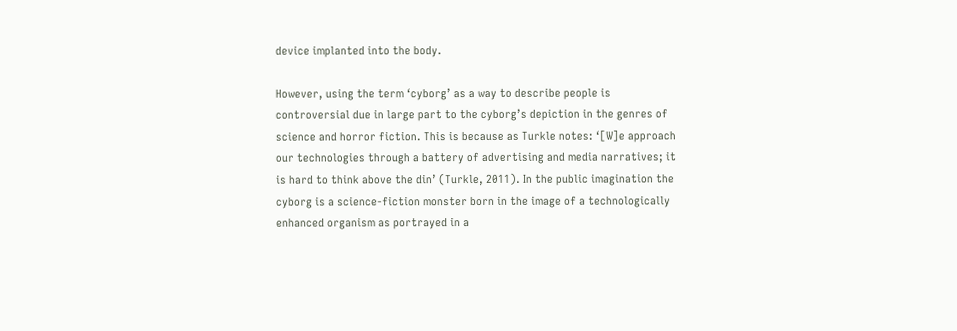device implanted into the body.

However, using the term ‘cyborg’ as a way to describe people is controversial due in large part to the cyborg’s depiction in the genres of science and horror fiction. This is because as Turkle notes: ‘[W]e approach our technologies through a battery of advertising and media narratives; it is hard to think above the din’ (Turkle, 2011). In the public imagination the cyborg is a science-fiction monster born in the image of a technologically enhanced organism as portrayed in a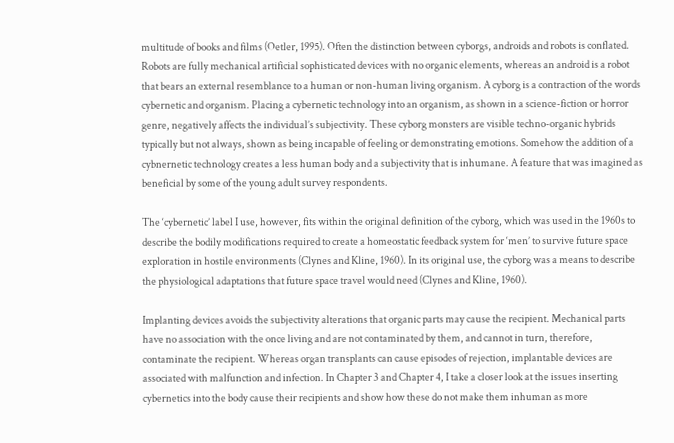multitude of books and films (Oetler, 1995). Often the distinction between cyborgs, androids and robots is conflated. Robots are fully mechanical artificial sophisticated devices with no organic elements, whereas an android is a robot that bears an external resemblance to a human or non-human living organism. A cyborg is a contraction of the words cybernetic and organism. Placing a cybernetic technology into an organism, as shown in a science-fiction or horror genre, negatively affects the individual’s subjectivity. These cyborg monsters are visible techno-organic hybrids typically but not always, shown as being incapable of feeling or demonstrating emotions. Somehow the addition of a cybnernetic technology creates a less human body and a subjectivity that is inhumane. A feature that was imagined as beneficial by some of the young adult survey respondents.

The ‘cybernetic’ label I use, however, fits within the original definition of the cyborg, which was used in the 1960s to describe the bodily modifications required to create a homeostatic feedback system for ‘men’ to survive future space exploration in hostile environments (Clynes and Kline, 1960). In its original use, the cyborg was a means to describe the physiological adaptations that future space travel would need (Clynes and Kline, 1960).

Implanting devices avoids the subjectivity alterations that organic parts may cause the recipient. Mechanical parts have no association with the once living and are not contaminated by them, and cannot in turn, therefore, contaminate the recipient. Whereas organ transplants can cause episodes of rejection, implantable devices are associated with malfunction and infection. In Chapter 3 and Chapter 4, I take a closer look at the issues inserting cybernetics into the body cause their recipients and show how these do not make them inhuman as more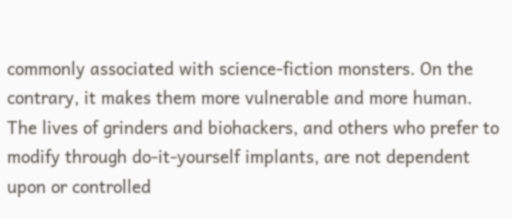commonly associated with science-fiction monsters. On the contrary, it makes them more vulnerable and more human. The lives of grinders and biohackers, and others who prefer to modify through do-it-yourself implants, are not dependent upon or controlled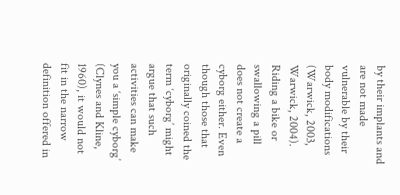by their implants and are not made vulnerable by their body modifications (Warwick, 2003, Warwick, 2004). Riding a bike or swallowing a pill does not create a cyborg either. Even though those that originally coined the term ‘cyborg’ might argue that such activities can make you a ‘simple cyborg’ (Clynes and Kline, 1960), it would not fit in the narrow definition offered in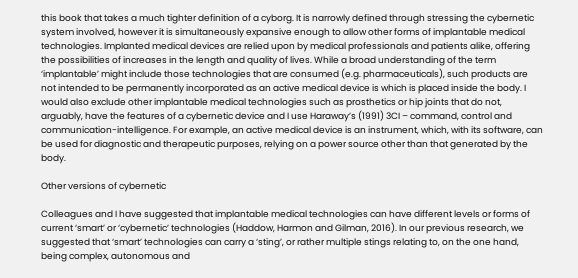this book that takes a much tighter definition of a cyborg. It is narrowly defined through stressing the cybernetic system involved, however it is simultaneously expansive enough to allow other forms of implantable medical technologies. Implanted medical devices are relied upon by medical professionals and patients alike, offering the possibilities of increases in the length and quality of lives. While a broad understanding of the term ‘implantable’ might include those technologies that are consumed (e.g. pharmaceuticals), such products are not intended to be permanently incorporated as an active medical device is which is placed inside the body. I would also exclude other implantable medical technologies such as prosthetics or hip joints that do not, arguably, have the features of a cybernetic device and I use Haraway’s (1991) 3CI – command, control and communication-intelligence. For example, an active medical device is an instrument, which, with its software, can be used for diagnostic and therapeutic purposes, relying on a power source other than that generated by the body.

Other versions of cybernetic

Colleagues and I have suggested that implantable medical technologies can have different levels or forms of current ‘smart’ or ‘cybernetic’ technologies (Haddow, Harmon and Gilman, 2016). In our previous research, we suggested that ‘smart’ technologies can carry a ‘sting’, or rather multiple stings relating to, on the one hand, being complex, autonomous and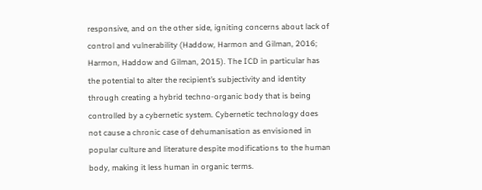responsive, and on the other side, igniting concerns about lack of control and vulnerability (Haddow, Harmon and Gilman, 2016; Harmon, Haddow and Gilman, 2015). The ICD in particular has the potential to alter the recipient’s subjectivity and identity through creating a hybrid techno-organic body that is being controlled by a cybernetic system. Cybernetic technology does not cause a chronic case of dehumanisation as envisioned in popular culture and literature despite modifications to the human body, making it less human in organic terms.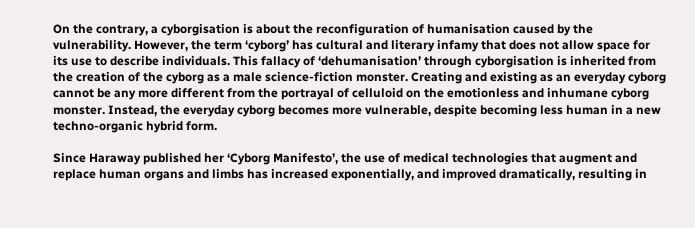On the contrary, a cyborgisation is about the reconfiguration of humanisation caused by the vulnerability. However, the term ‘cyborg’ has cultural and literary infamy that does not allow space for its use to describe individuals. This fallacy of ‘dehumanisation’ through cyborgisation is inherited from the creation of the cyborg as a male science-fiction monster. Creating and existing as an everyday cyborg cannot be any more different from the portrayal of celluloid on the emotionless and inhumane cyborg monster. Instead, the everyday cyborg becomes more vulnerable, despite becoming less human in a new techno-organic hybrid form.

Since Haraway published her ‘Cyborg Manifesto’, the use of medical technologies that augment and replace human organs and limbs has increased exponentially, and improved dramatically, resulting in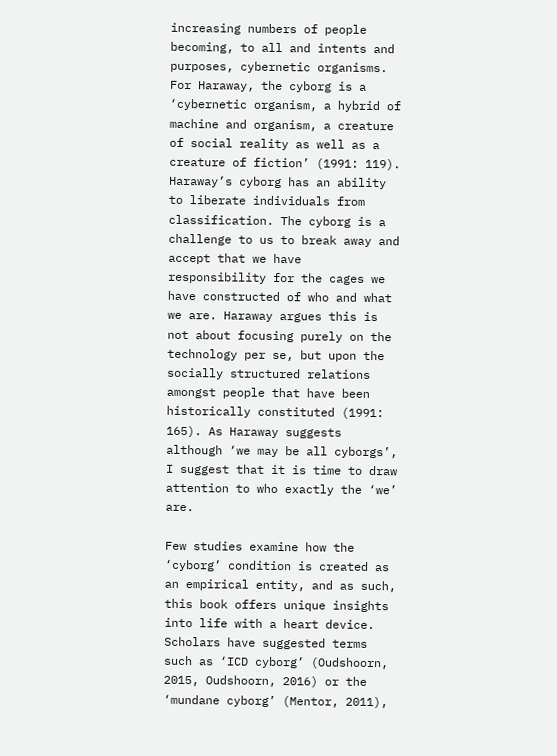increasing numbers of people becoming, to all and intents and purposes, cybernetic organisms. For Haraway, the cyborg is a ‘cybernetic organism, a hybrid of machine and organism, a creature of social reality as well as a creature of fiction’ (1991: 119). Haraway’s cyborg has an ability to liberate individuals from classification. The cyborg is a challenge to us to break away and accept that we have responsibility for the cages we have constructed of who and what we are. Haraway argues this is not about focusing purely on the technology per se, but upon the socially structured relations amongst people that have been historically constituted (1991: 165). As Haraway suggests although ‘we may be all cyborgs’, I suggest that it is time to draw attention to who exactly the ‘we’ are.

Few studies examine how the ‘cyborg’ condition is created as an empirical entity, and as such, this book offers unique insights into life with a heart device. Scholars have suggested terms such as ‘ICD cyborg’ (Oudshoorn, 2015, Oudshoorn, 2016) or the ‘mundane cyborg’ (Mentor, 2011),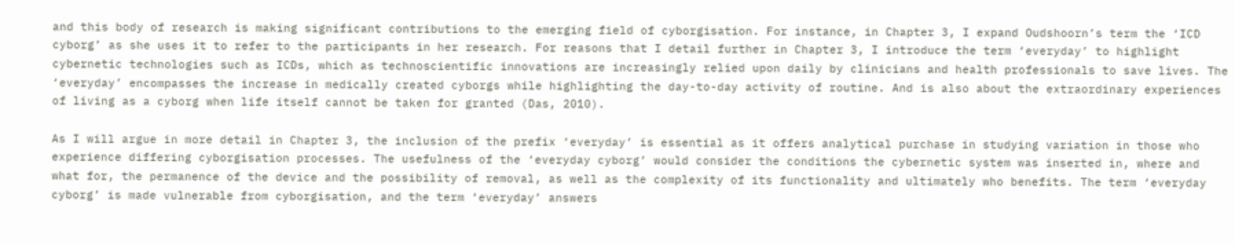and this body of research is making significant contributions to the emerging field of cyborgisation. For instance, in Chapter 3, I expand Oudshoorn’s term the ‘ICD cyborg’ as she uses it to refer to the participants in her research. For reasons that I detail further in Chapter 3, I introduce the term ‘everyday’ to highlight cybernetic technologies such as ICDs, which as technoscientific innovations are increasingly relied upon daily by clinicians and health professionals to save lives. The ‘everyday’ encompasses the increase in medically created cyborgs while highlighting the day-to-day activity of routine. And is also about the extraordinary experiences of living as a cyborg when life itself cannot be taken for granted (Das, 2010).

As I will argue in more detail in Chapter 3, the inclusion of the prefix ‘everyday’ is essential as it offers analytical purchase in studying variation in those who experience differing cyborgisation processes. The usefulness of the ‘everyday cyborg’ would consider the conditions the cybernetic system was inserted in, where and what for, the permanence of the device and the possibility of removal, as well as the complexity of its functionality and ultimately who benefits. The term ‘everyday cyborg’ is made vulnerable from cyborgisation, and the term ‘everyday’ answers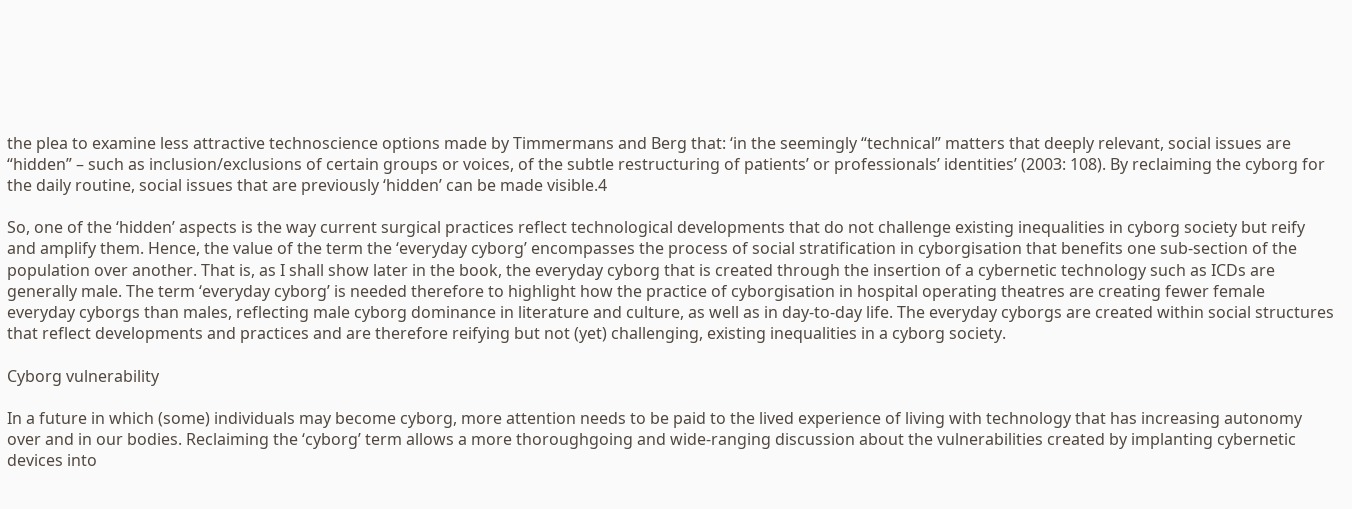the plea to examine less attractive technoscience options made by Timmermans and Berg that: ‘in the seemingly “technical” matters that deeply relevant, social issues are “hidden” – such as inclusion/exclusions of certain groups or voices, of the subtle restructuring of patients’ or professionals’ identities’ (2003: 108). By reclaiming the cyborg for the daily routine, social issues that are previously ‘hidden’ can be made visible.4

So, one of the ‘hidden’ aspects is the way current surgical practices reflect technological developments that do not challenge existing inequalities in cyborg society but reify and amplify them. Hence, the value of the term the ‘everyday cyborg’ encompasses the process of social stratification in cyborgisation that benefits one sub-section of the population over another. That is, as I shall show later in the book, the everyday cyborg that is created through the insertion of a cybernetic technology such as ICDs are generally male. The term ‘everyday cyborg’ is needed therefore to highlight how the practice of cyborgisation in hospital operating theatres are creating fewer female everyday cyborgs than males, reflecting male cyborg dominance in literature and culture, as well as in day-to-day life. The everyday cyborgs are created within social structures that reflect developments and practices and are therefore reifying but not (yet) challenging, existing inequalities in a cyborg society.

Cyborg vulnerability

In a future in which (some) individuals may become cyborg, more attention needs to be paid to the lived experience of living with technology that has increasing autonomy over and in our bodies. Reclaiming the ‘cyborg’ term allows a more thoroughgoing and wide-ranging discussion about the vulnerabilities created by implanting cybernetic devices into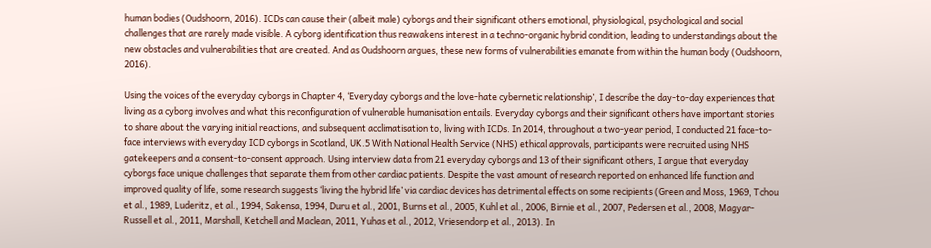human bodies (Oudshoorn, 2016). ICDs can cause their (albeit male) cyborgs and their significant others emotional, physiological, psychological and social challenges that are rarely made visible. A cyborg identification thus reawakens interest in a techno-organic hybrid condition, leading to understandings about the new obstacles and vulnerabilities that are created. And as Oudshoorn argues, these new forms of vulnerabilities emanate from within the human body (Oudshoorn, 2016).

Using the voices of the everyday cyborgs in Chapter 4, ‘Everyday cyborgs and the love-hate cybernetic relationship’, I describe the day-to-day experiences that living as a cyborg involves and what this reconfiguration of vulnerable humanisation entails. Everyday cyborgs and their significant others have important stories to share about the varying initial reactions, and subsequent acclimatisation to, living with ICDs. In 2014, throughout a two-year period, I conducted 21 face-to-face interviews with everyday ICD cyborgs in Scotland, UK.5 With National Health Service (NHS) ethical approvals, participants were recruited using NHS gatekeepers and a consent-to-consent approach. Using interview data from 21 everyday cyborgs and 13 of their significant others, I argue that everyday cyborgs face unique challenges that separate them from other cardiac patients. Despite the vast amount of research reported on enhanced life function and improved quality of life, some research suggests ‘living the hybrid life’ via cardiac devices has detrimental effects on some recipients (Green and Moss, 1969, Tchou et al., 1989, Luderitz, et al., 1994, Sakensa, 1994, Duru et al., 2001, Burns et al., 2005, Kuhl et al., 2006, Birnie et al., 2007, Pedersen et al., 2008, Magyar-Russell et al., 2011, Marshall, Ketchell and Maclean, 2011, Yuhas et al., 2012, Vriesendorp et al., 2013). In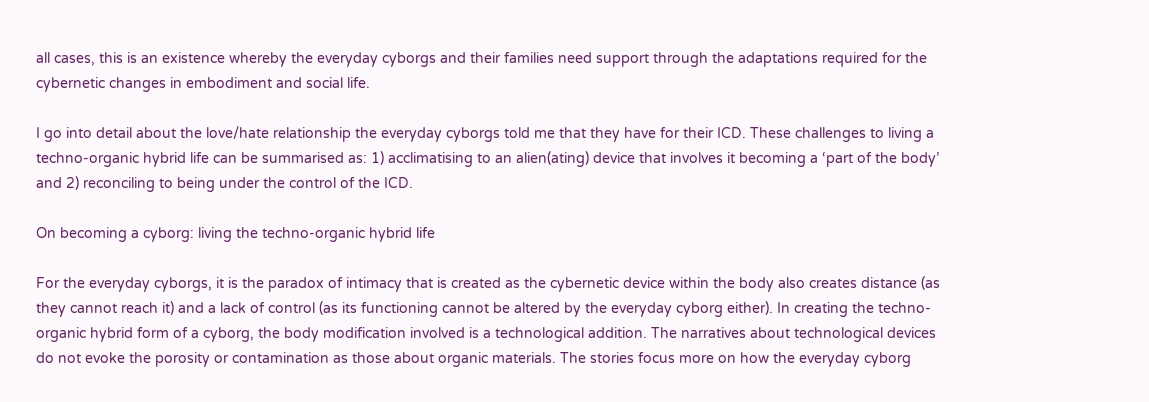all cases, this is an existence whereby the everyday cyborgs and their families need support through the adaptations required for the cybernetic changes in embodiment and social life.

I go into detail about the love/hate relationship the everyday cyborgs told me that they have for their ICD. These challenges to living a techno-organic hybrid life can be summarised as: 1) acclimatising to an alien(ating) device that involves it becoming a ‘part of the body’ and 2) reconciling to being under the control of the ICD.

On becoming a cyborg: living the techno-organic hybrid life

For the everyday cyborgs, it is the paradox of intimacy that is created as the cybernetic device within the body also creates distance (as they cannot reach it) and a lack of control (as its functioning cannot be altered by the everyday cyborg either). In creating the techno-organic hybrid form of a cyborg, the body modification involved is a technological addition. The narratives about technological devices do not evoke the porosity or contamination as those about organic materials. The stories focus more on how the everyday cyborg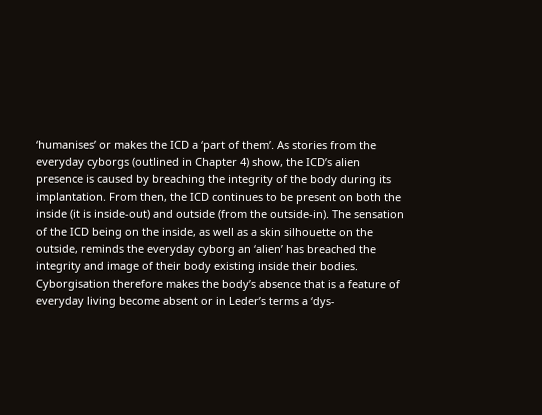‘humanises’ or makes the ICD a ‘part of them’. As stories from the everyday cyborgs (outlined in Chapter 4) show, the ICD’s alien presence is caused by breaching the integrity of the body during its implantation. From then, the ICD continues to be present on both the inside (it is inside-out) and outside (from the outside-in). The sensation of the ICD being on the inside, as well as a skin silhouette on the outside, reminds the everyday cyborg an ‘alien’ has breached the integrity and image of their body existing inside their bodies. Cyborgisation therefore makes the body’s absence that is a feature of everyday living become absent or in Leder’s terms a ‘dys-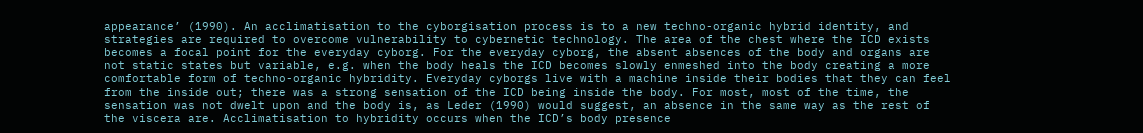appearance’ (1990). An acclimatisation to the cyborgisation process is to a new techno-organic hybrid identity, and strategies are required to overcome vulnerability to cybernetic technology. The area of the chest where the ICD exists becomes a focal point for the everyday cyborg. For the everyday cyborg, the absent absences of the body and organs are not static states but variable, e.g. when the body heals the ICD becomes slowly enmeshed into the body creating a more comfortable form of techno-organic hybridity. Everyday cyborgs live with a machine inside their bodies that they can feel from the inside out; there was a strong sensation of the ICD being inside the body. For most, most of the time, the sensation was not dwelt upon and the body is, as Leder (1990) would suggest, an absence in the same way as the rest of the viscera are. Acclimatisation to hybridity occurs when the ICD’s body presence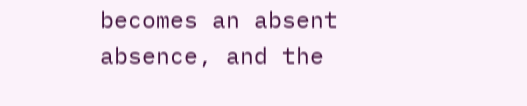becomes an absent absence, and the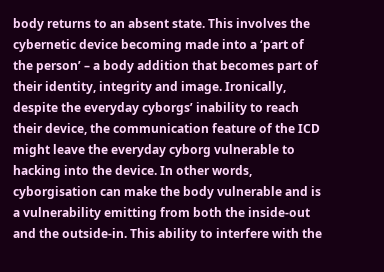body returns to an absent state. This involves the cybernetic device becoming made into a ‘part of the person’ – a body addition that becomes part of their identity, integrity and image. Ironically, despite the everyday cyborgs’ inability to reach their device, the communication feature of the ICD might leave the everyday cyborg vulnerable to hacking into the device. In other words, cyborgisation can make the body vulnerable and is a vulnerability emitting from both the inside-out and the outside-in. This ability to interfere with the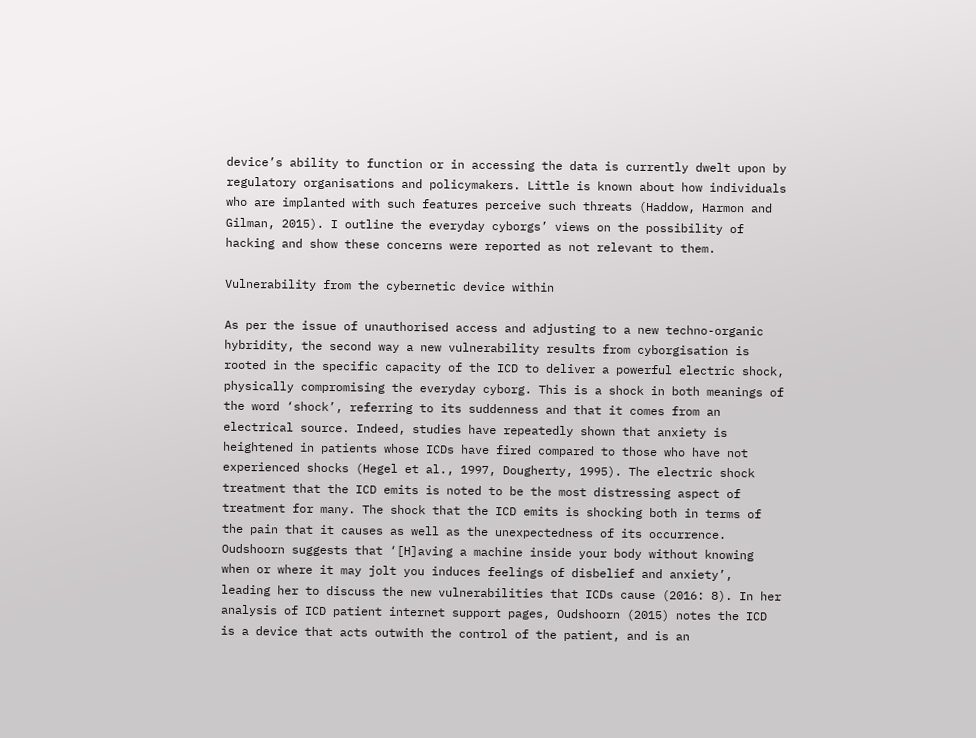device’s ability to function or in accessing the data is currently dwelt upon by regulatory organisations and policymakers. Little is known about how individuals who are implanted with such features perceive such threats (Haddow, Harmon and Gilman, 2015). I outline the everyday cyborgs’ views on the possibility of hacking and show these concerns were reported as not relevant to them.

Vulnerability from the cybernetic device within

As per the issue of unauthorised access and adjusting to a new techno-organic hybridity, the second way a new vulnerability results from cyborgisation is rooted in the specific capacity of the ICD to deliver a powerful electric shock, physically compromising the everyday cyborg. This is a shock in both meanings of the word ‘shock’, referring to its suddenness and that it comes from an electrical source. Indeed, studies have repeatedly shown that anxiety is heightened in patients whose ICDs have fired compared to those who have not experienced shocks (Hegel et al., 1997, Dougherty, 1995). The electric shock treatment that the ICD emits is noted to be the most distressing aspect of treatment for many. The shock that the ICD emits is shocking both in terms of the pain that it causes as well as the unexpectedness of its occurrence. Oudshoorn suggests that ‘[H]aving a machine inside your body without knowing when or where it may jolt you induces feelings of disbelief and anxiety’, leading her to discuss the new vulnerabilities that ICDs cause (2016: 8). In her analysis of ICD patient internet support pages, Oudshoorn (2015) notes the ICD is a device that acts outwith the control of the patient, and is an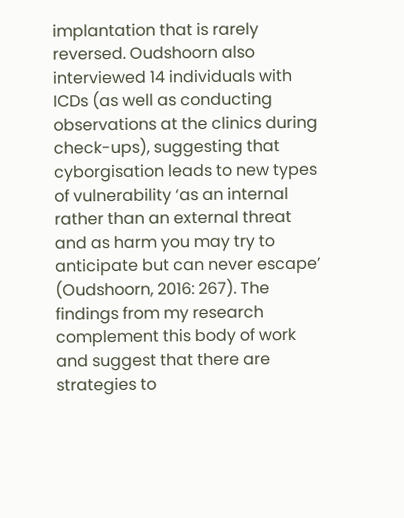implantation that is rarely reversed. Oudshoorn also interviewed 14 individuals with ICDs (as well as conducting observations at the clinics during check-ups), suggesting that cyborgisation leads to new types of vulnerability ‘as an internal rather than an external threat and as harm you may try to anticipate but can never escape’ (Oudshoorn, 2016: 267). The findings from my research complement this body of work and suggest that there are strategies to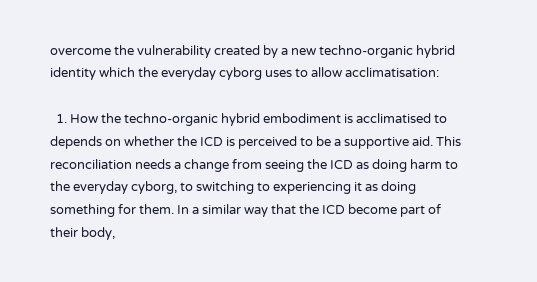overcome the vulnerability created by a new techno-organic hybrid identity which the everyday cyborg uses to allow acclimatisation:

  1. How the techno-organic hybrid embodiment is acclimatised to depends on whether the ICD is perceived to be a supportive aid. This reconciliation needs a change from seeing the ICD as doing harm to the everyday cyborg, to switching to experiencing it as doing something for them. In a similar way that the ICD become part of their body,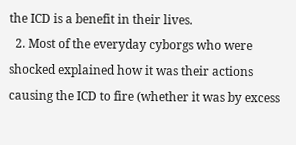the ICD is a benefit in their lives.
  2. Most of the everyday cyborgs who were shocked explained how it was their actions causing the ICD to fire (whether it was by excess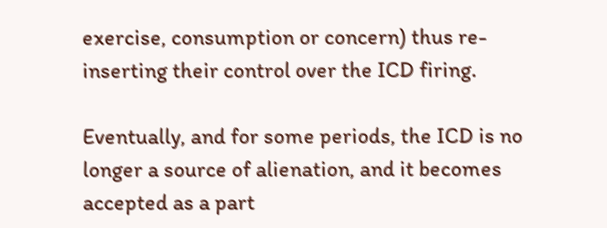exercise, consumption or concern) thus re-inserting their control over the ICD firing.

Eventually, and for some periods, the ICD is no longer a source of alienation, and it becomes accepted as a part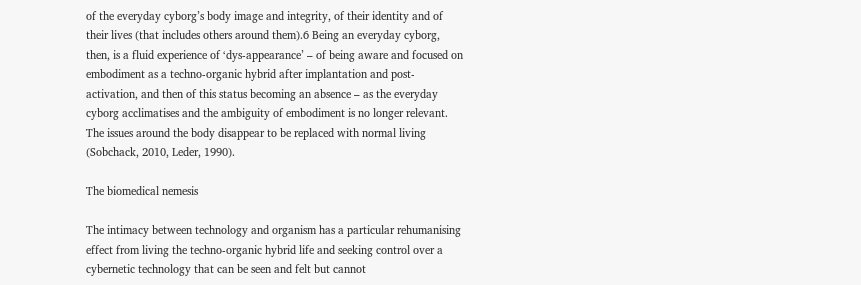of the everyday cyborg’s body image and integrity, of their identity and of their lives (that includes others around them).6 Being an everyday cyborg, then, is a fluid experience of ‘dys-appearance’ – of being aware and focused on embodiment as a techno-organic hybrid after implantation and post-activation, and then of this status becoming an absence – as the everyday cyborg acclimatises and the ambiguity of embodiment is no longer relevant. The issues around the body disappear to be replaced with normal living (Sobchack, 2010, Leder, 1990).

The biomedical nemesis

The intimacy between technology and organism has a particular rehumanising effect from living the techno-organic hybrid life and seeking control over a cybernetic technology that can be seen and felt but cannot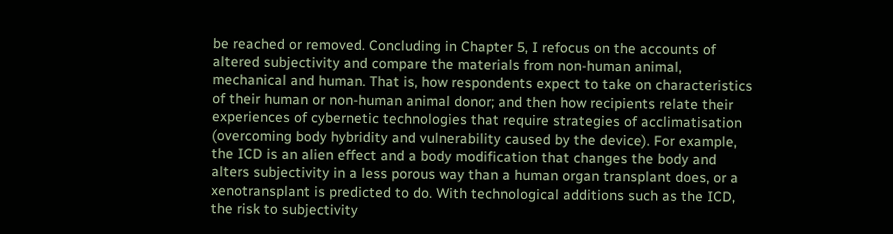be reached or removed. Concluding in Chapter 5, I refocus on the accounts of altered subjectivity and compare the materials from non-human animal, mechanical and human. That is, how respondents expect to take on characteristics of their human or non-human animal donor; and then how recipients relate their experiences of cybernetic technologies that require strategies of acclimatisation (overcoming body hybridity and vulnerability caused by the device). For example, the ICD is an alien effect and a body modification that changes the body and alters subjectivity in a less porous way than a human organ transplant does, or a xenotransplant is predicted to do. With technological additions such as the ICD, the risk to subjectivity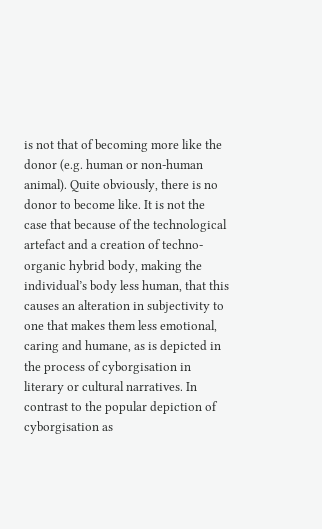is not that of becoming more like the donor (e.g. human or non-human animal). Quite obviously, there is no donor to become like. It is not the case that because of the technological artefact and a creation of techno-organic hybrid body, making the individual’s body less human, that this causes an alteration in subjectivity to one that makes them less emotional, caring and humane, as is depicted in the process of cyborgisation in literary or cultural narratives. In contrast to the popular depiction of cyborgisation as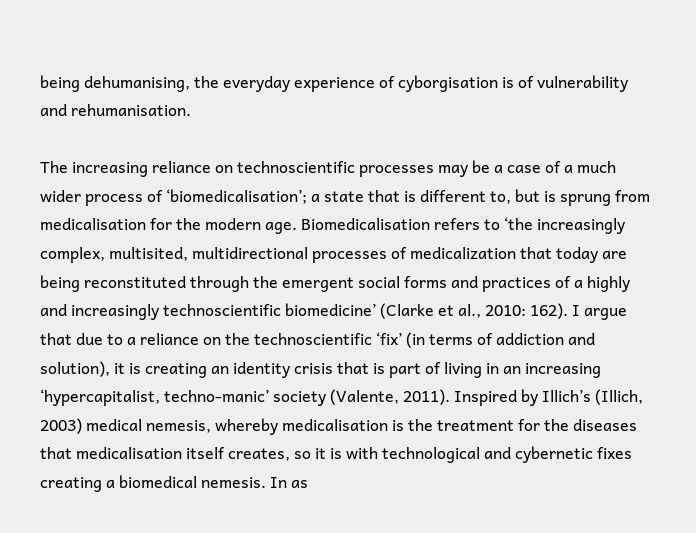being dehumanising, the everyday experience of cyborgisation is of vulnerability and rehumanisation.

The increasing reliance on technoscientific processes may be a case of a much wider process of ‘biomedicalisation’; a state that is different to, but is sprung from medicalisation for the modern age. Biomedicalisation refers to ‘the increasingly complex, multisited, multidirectional processes of medicalization that today are being reconstituted through the emergent social forms and practices of a highly and increasingly technoscientific biomedicine’ (Clarke et al., 2010: 162). I argue that due to a reliance on the technoscientific ‘fix’ (in terms of addiction and solution), it is creating an identity crisis that is part of living in an increasing ‘hypercapitalist, techno-manic’ society (Valente, 2011). Inspired by Illich’s (Illich, 2003) medical nemesis, whereby medicalisation is the treatment for the diseases that medicalisation itself creates, so it is with technological and cybernetic fixes creating a biomedical nemesis. In as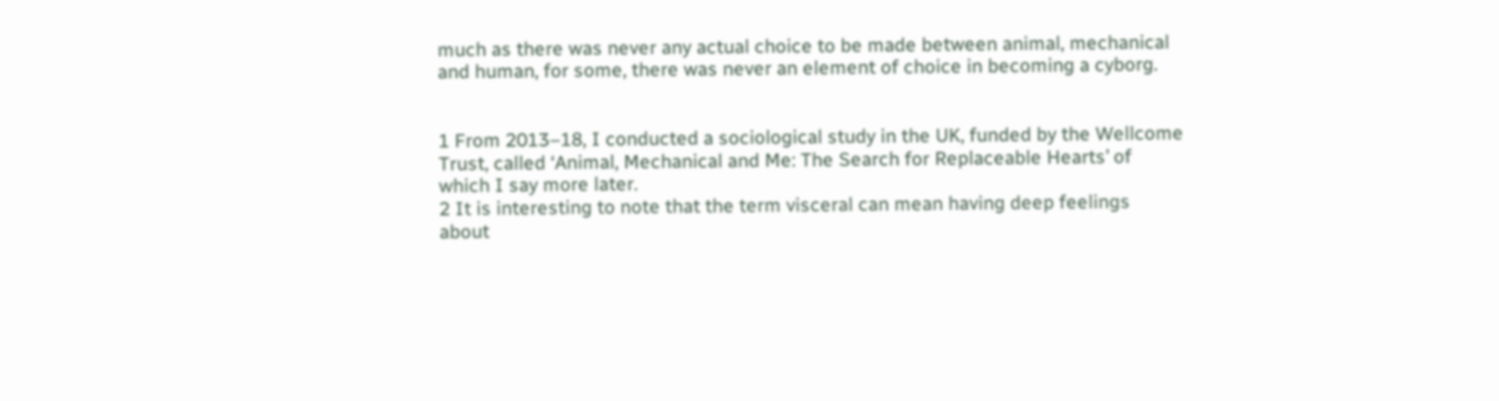much as there was never any actual choice to be made between animal, mechanical and human, for some, there was never an element of choice in becoming a cyborg.


1 From 2013–18, I conducted a sociological study in the UK, funded by the Wellcome Trust, called ‘Animal, Mechanical and Me: The Search for Replaceable Hearts’ of which I say more later.
2 It is interesting to note that the term visceral can mean having deep feelings about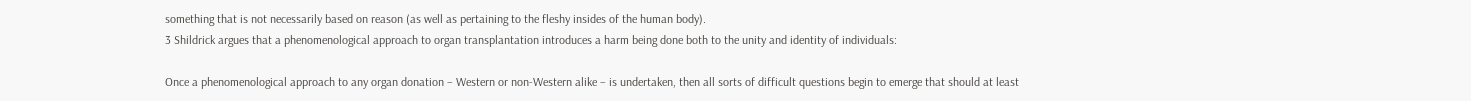something that is not necessarily based on reason (as well as pertaining to the fleshy insides of the human body).
3 Shildrick argues that a phenomenological approach to organ transplantation introduces a harm being done both to the unity and identity of individuals:

Once a phenomenological approach to any organ donation – Western or non-Western alike – is undertaken, then all sorts of difficult questions begin to emerge that should at least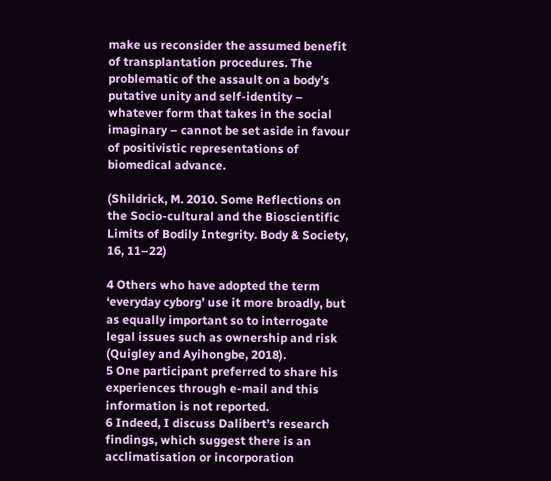make us reconsider the assumed benefit of transplantation procedures. The problematic of the assault on a body’s putative unity and self-identity – whatever form that takes in the social imaginary – cannot be set aside in favour of positivistic representations of biomedical advance.

(Shildrick, M. 2010. Some Reflections on the Socio-cultural and the Bioscientific Limits of Bodily Integrity. Body & Society, 16, 11–22)

4 Others who have adopted the term ‘everyday cyborg’ use it more broadly, but as equally important so to interrogate legal issues such as ownership and risk (Quigley and Ayihongbe, 2018).
5 One participant preferred to share his experiences through e-mail and this information is not reported.
6 Indeed, I discuss Dalibert’s research findings, which suggest there is an acclimatisation or incorporation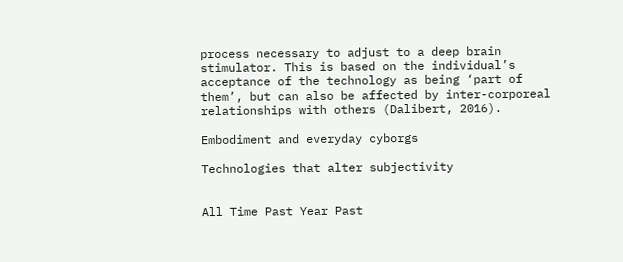process necessary to adjust to a deep brain stimulator. This is based on the individual’s acceptance of the technology as being ‘part of them’, but can also be affected by inter-corporeal relationships with others (Dalibert, 2016).

Embodiment and everyday cyborgs

Technologies that alter subjectivity


All Time Past Year Past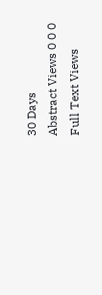30 Days
Abstract Views 0 0 0
Full Text Views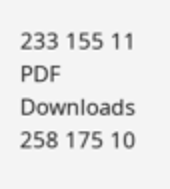233 155 11
PDF Downloads 258 175 10